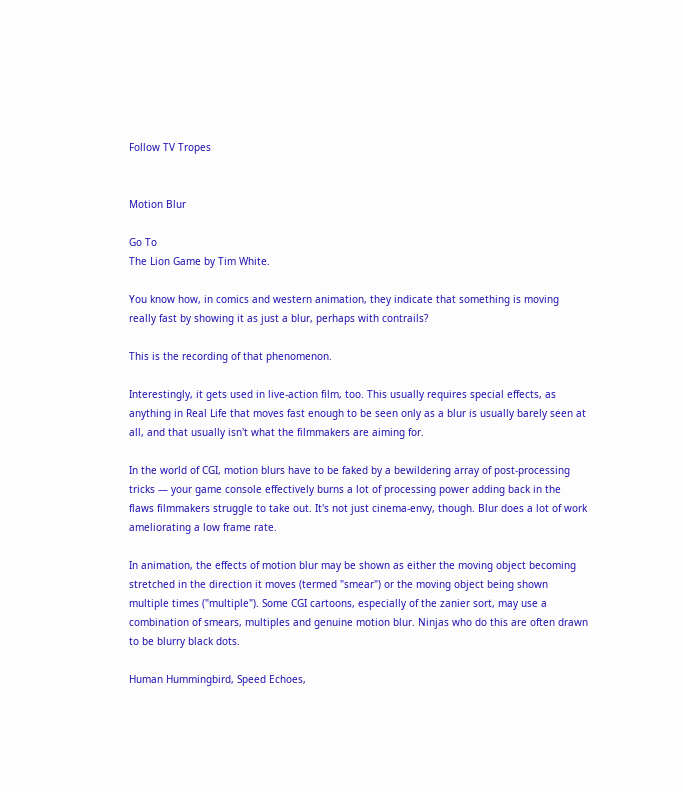Follow TV Tropes


Motion Blur

Go To
The Lion Game by Tim White.

You know how, in comics and western animation, they indicate that something is moving really fast by showing it as just a blur, perhaps with contrails?

This is the recording of that phenomenon.

Interestingly, it gets used in live-action film, too. This usually requires special effects, as anything in Real Life that moves fast enough to be seen only as a blur is usually barely seen at all, and that usually isn't what the filmmakers are aiming for.

In the world of CGI, motion blurs have to be faked by a bewildering array of post-processing tricks — your game console effectively burns a lot of processing power adding back in the flaws filmmakers struggle to take out. It's not just cinema-envy, though. Blur does a lot of work ameliorating a low frame rate.

In animation, the effects of motion blur may be shown as either the moving object becoming stretched in the direction it moves (termed "smear") or the moving object being shown multiple times ("multiple"). Some CGI cartoons, especially of the zanier sort, may use a combination of smears, multiples and genuine motion blur. Ninjas who do this are often drawn to be blurry black dots.

Human Hummingbird, Speed Echoes,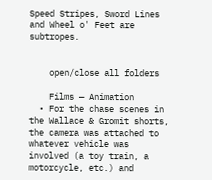Speed Stripes, Sword Lines and Wheel o' Feet are subtropes.


    open/close all folders

    Films — Animation
  • For the chase scenes in the Wallace & Gromit shorts, the camera was attached to whatever vehicle was involved (a toy train, a motorcycle, etc.) and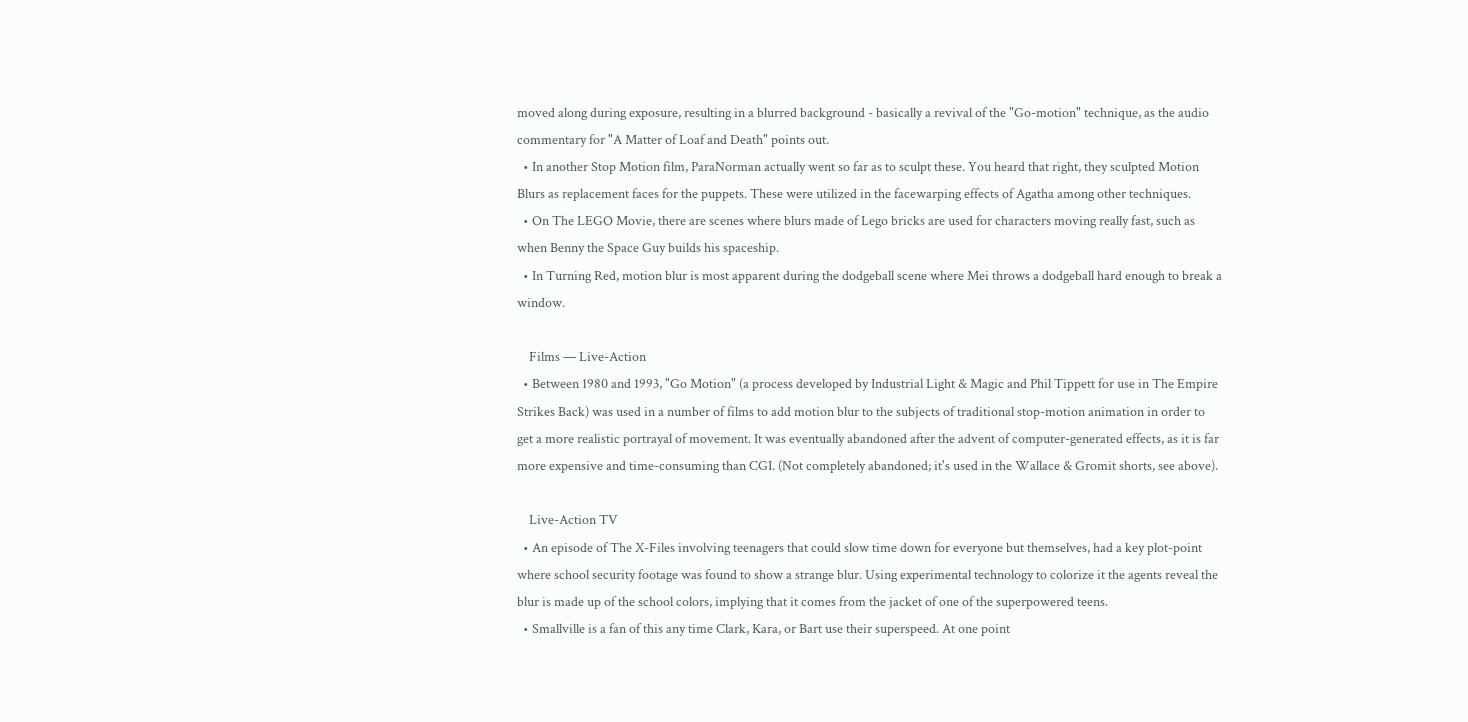moved along during exposure, resulting in a blurred background - basically a revival of the "Go-motion" technique, as the audio commentary for "A Matter of Loaf and Death" points out.
  • In another Stop Motion film, ParaNorman actually went so far as to sculpt these. You heard that right, they sculpted Motion Blurs as replacement faces for the puppets. These were utilized in the facewarping effects of Agatha among other techniques.
  • On The LEGO Movie, there are scenes where blurs made of Lego bricks are used for characters moving really fast, such as when Benny the Space Guy builds his spaceship.
  • In Turning Red, motion blur is most apparent during the dodgeball scene where Mei throws a dodgeball hard enough to break a window.

    Films — Live-Action
  • Between 1980 and 1993, "Go Motion" (a process developed by Industrial Light & Magic and Phil Tippett for use in The Empire Strikes Back) was used in a number of films to add motion blur to the subjects of traditional stop-motion animation in order to get a more realistic portrayal of movement. It was eventually abandoned after the advent of computer-generated effects, as it is far more expensive and time-consuming than CGI. (Not completely abandoned; it's used in the Wallace & Gromit shorts, see above).

    Live-Action TV
  • An episode of The X-Files involving teenagers that could slow time down for everyone but themselves, had a key plot-point where school security footage was found to show a strange blur. Using experimental technology to colorize it the agents reveal the blur is made up of the school colors, implying that it comes from the jacket of one of the superpowered teens.
  • Smallville is a fan of this any time Clark, Kara, or Bart use their superspeed. At one point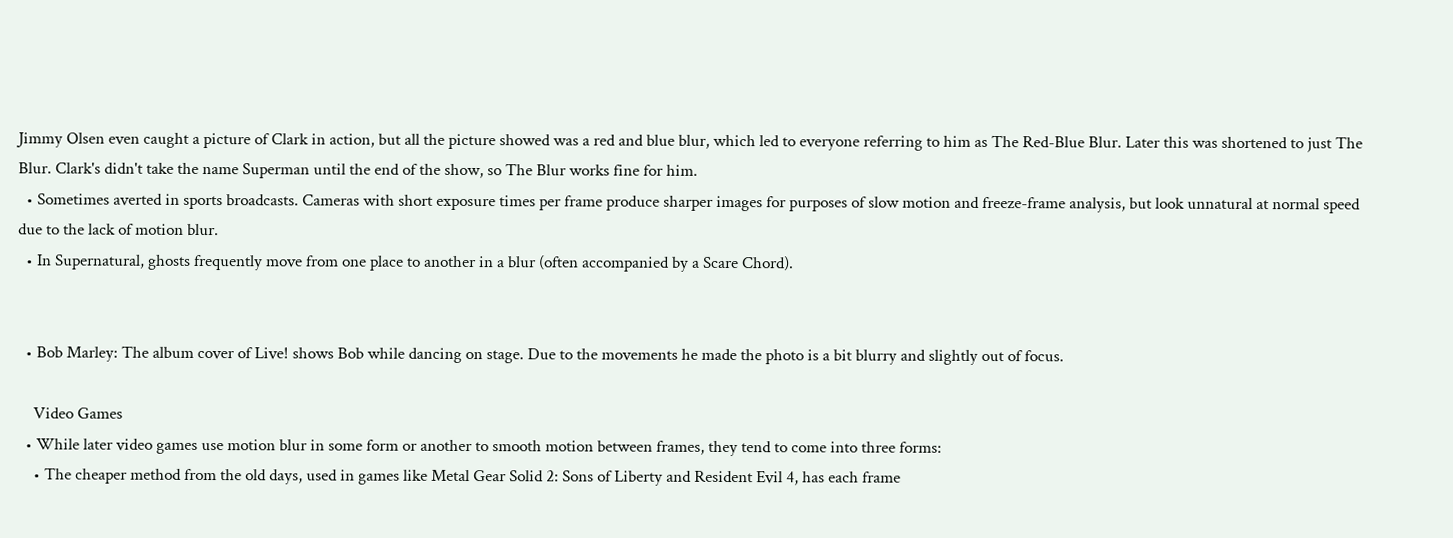Jimmy Olsen even caught a picture of Clark in action, but all the picture showed was a red and blue blur, which led to everyone referring to him as The Red-Blue Blur. Later this was shortened to just The Blur. Clark's didn't take the name Superman until the end of the show, so The Blur works fine for him.
  • Sometimes averted in sports broadcasts. Cameras with short exposure times per frame produce sharper images for purposes of slow motion and freeze-frame analysis, but look unnatural at normal speed due to the lack of motion blur.
  • In Supernatural, ghosts frequently move from one place to another in a blur (often accompanied by a Scare Chord).


  • Bob Marley: The album cover of Live! shows Bob while dancing on stage. Due to the movements he made the photo is a bit blurry and slightly out of focus.

    Video Games
  • While later video games use motion blur in some form or another to smooth motion between frames, they tend to come into three forms:
    • The cheaper method from the old days, used in games like Metal Gear Solid 2: Sons of Liberty and Resident Evil 4, has each frame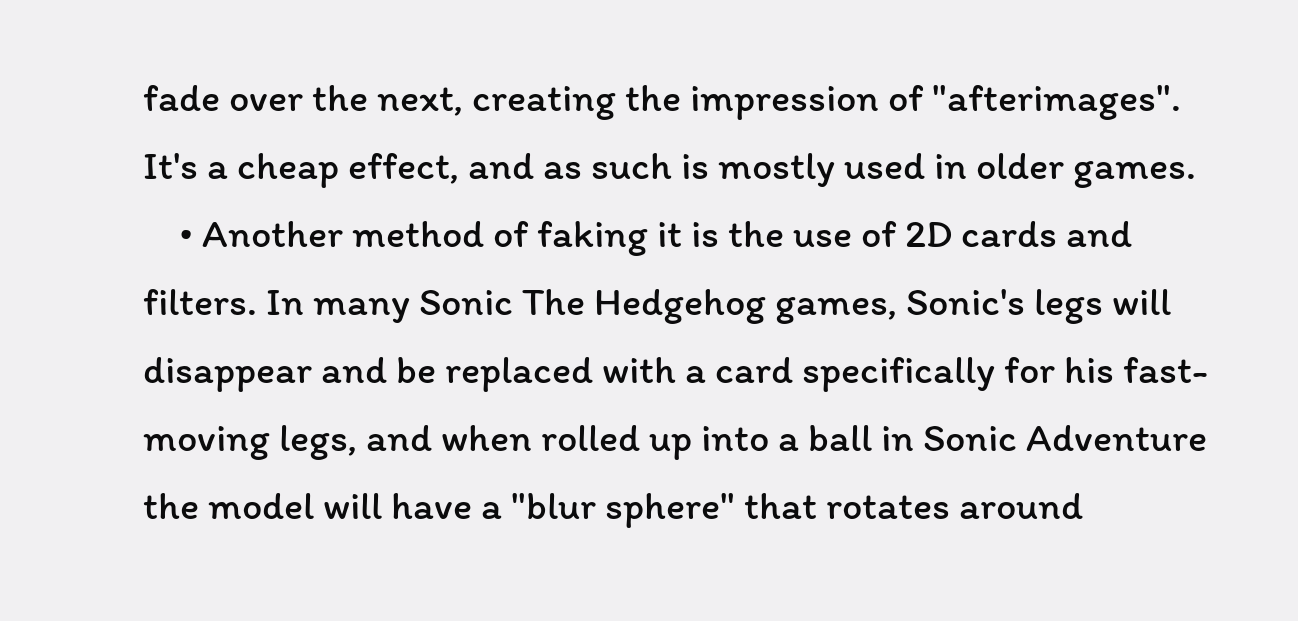fade over the next, creating the impression of "afterimages". It's a cheap effect, and as such is mostly used in older games.
    • Another method of faking it is the use of 2D cards and filters. In many Sonic The Hedgehog games, Sonic's legs will disappear and be replaced with a card specifically for his fast-moving legs, and when rolled up into a ball in Sonic Adventure the model will have a "blur sphere" that rotates around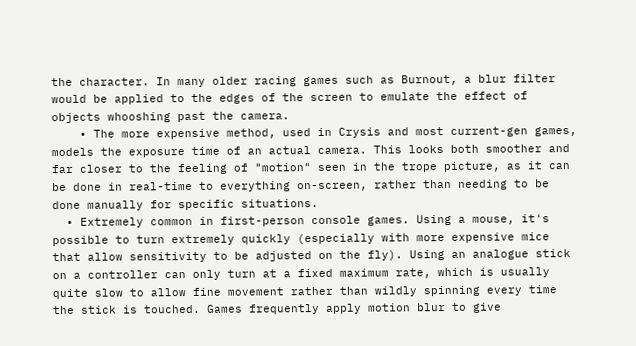the character. In many older racing games such as Burnout, a blur filter would be applied to the edges of the screen to emulate the effect of objects whooshing past the camera.
    • The more expensive method, used in Crysis and most current-gen games, models the exposure time of an actual camera. This looks both smoother and far closer to the feeling of "motion" seen in the trope picture, as it can be done in real-time to everything on-screen, rather than needing to be done manually for specific situations.
  • Extremely common in first-person console games. Using a mouse, it's possible to turn extremely quickly (especially with more expensive mice that allow sensitivity to be adjusted on the fly). Using an analogue stick on a controller can only turn at a fixed maximum rate, which is usually quite slow to allow fine movement rather than wildly spinning every time the stick is touched. Games frequently apply motion blur to give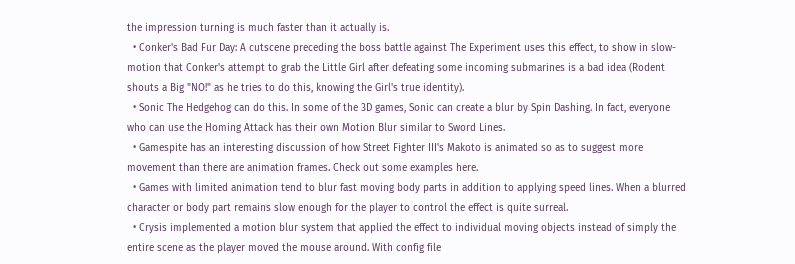the impression turning is much faster than it actually is.
  • Conker's Bad Fur Day: A cutscene preceding the boss battle against The Experiment uses this effect, to show in slow-motion that Conker's attempt to grab the Little Girl after defeating some incoming submarines is a bad idea (Rodent shouts a Big "NO!" as he tries to do this, knowing the Girl's true identity).
  • Sonic The Hedgehog can do this. In some of the 3D games, Sonic can create a blur by Spin Dashing. In fact, everyone who can use the Homing Attack has their own Motion Blur similar to Sword Lines.
  • Gamespite has an interesting discussion of how Street Fighter III's Makoto is animated so as to suggest more movement than there are animation frames. Check out some examples here.
  • Games with limited animation tend to blur fast moving body parts in addition to applying speed lines. When a blurred character or body part remains slow enough for the player to control the effect is quite surreal.
  • Crysis implemented a motion blur system that applied the effect to individual moving objects instead of simply the entire scene as the player moved the mouse around. With config file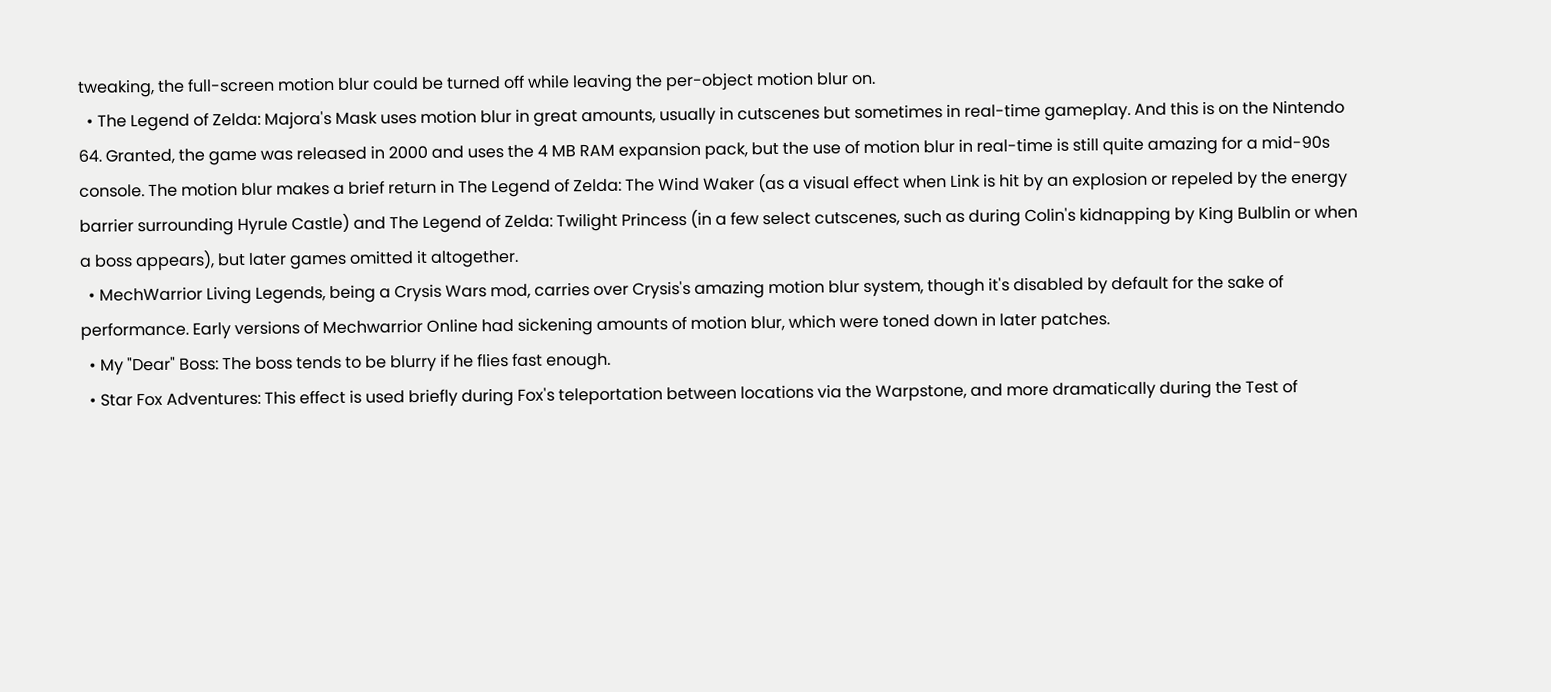tweaking, the full-screen motion blur could be turned off while leaving the per-object motion blur on.
  • The Legend of Zelda: Majora's Mask uses motion blur in great amounts, usually in cutscenes but sometimes in real-time gameplay. And this is on the Nintendo 64. Granted, the game was released in 2000 and uses the 4 MB RAM expansion pack, but the use of motion blur in real-time is still quite amazing for a mid-90s console. The motion blur makes a brief return in The Legend of Zelda: The Wind Waker (as a visual effect when Link is hit by an explosion or repeled by the energy barrier surrounding Hyrule Castle) and The Legend of Zelda: Twilight Princess (in a few select cutscenes, such as during Colin's kidnapping by King Bulblin or when a boss appears), but later games omitted it altogether.
  • MechWarrior Living Legends, being a Crysis Wars mod, carries over Crysis's amazing motion blur system, though it's disabled by default for the sake of performance. Early versions of Mechwarrior Online had sickening amounts of motion blur, which were toned down in later patches.
  • My "Dear" Boss: The boss tends to be blurry if he flies fast enough.
  • Star Fox Adventures: This effect is used briefly during Fox's teleportation between locations via the Warpstone, and more dramatically during the Test of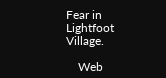Fear in Lightfoot Village.

    Web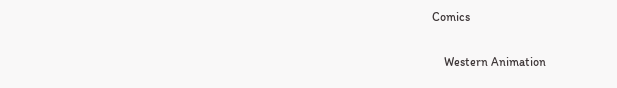Comics

    Western Animation